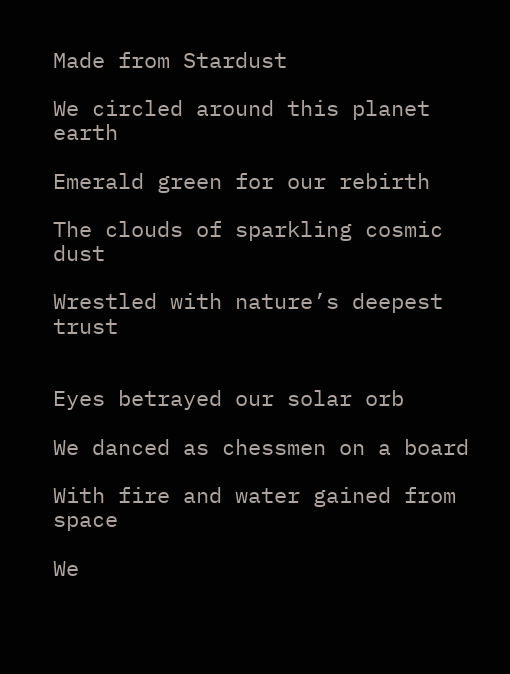Made from Stardust

We circled around this planet earth

Emerald green for our rebirth

The clouds of sparkling cosmic dust

Wrestled with nature’s deepest trust


Eyes betrayed our solar orb

We danced as chessmen on a board

With fire and water gained from space

We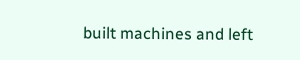built machines and left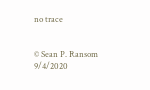no trace


© Sean P. Ransom  9/4/2020